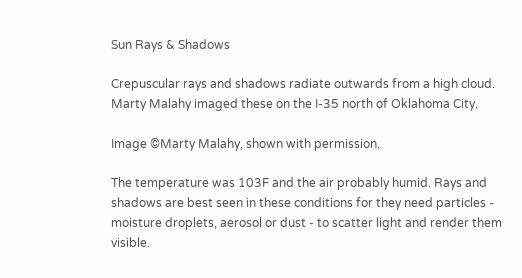Sun Rays & Shadows

Crepuscular rays and shadows radiate outwards from a high cloud. Marty Malahy imaged these on the I-35 north of Oklahoma City.

Image ©Marty Malahy, shown with permission.

The temperature was 103F and the air probably humid. Rays and shadows are best seen in these conditions for they need particles - moisture droplets, aerosol or dust - to scatter light and render them visible.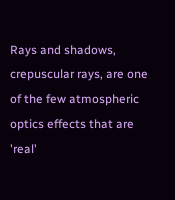Rays and shadows, crepuscular rays, are one of the few atmospheric optics effects that are 'real'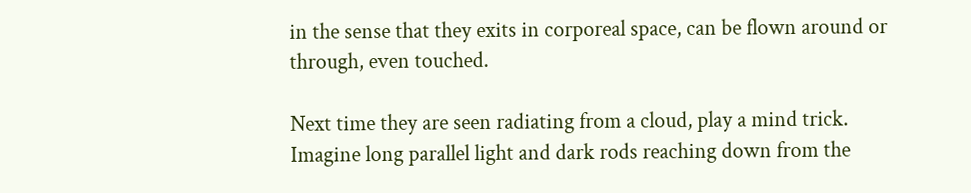in the sense that they exits in corporeal space, can be flown around or through, even touched.

Next time they are seen radiating from a cloud, play a mind trick. Imagine long parallel light and dark rods reaching down from the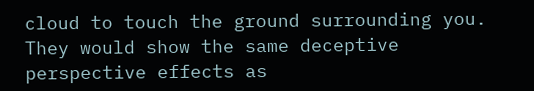cloud to touch the ground surrounding you. They would show the same deceptive perspective effects as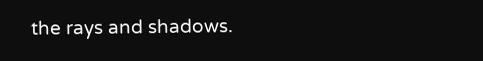the rays and shadows.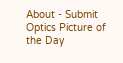About - Submit Optics Picture of the Day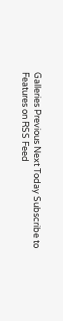Galleries Previous Next Today Subscribe to Features on RSS Feed